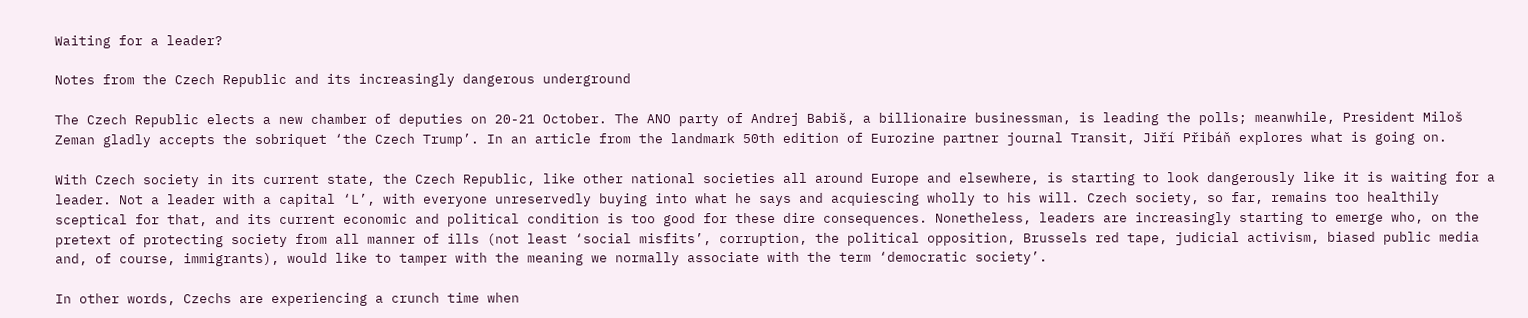Waiting for a leader?

Notes from the Czech Republic and its increasingly dangerous underground

The Czech Republic elects a new chamber of deputies on 20-21 October. The ANO party of Andrej Babiš, a billionaire businessman, is leading the polls; meanwhile, President Miloš Zeman gladly accepts the sobriquet ‘the Czech Trump’. In an article from the landmark 50th edition of Eurozine partner journal Transit, Jiří Přibáň explores what is going on.

With Czech society in its current state, the Czech Republic, like other national societies all around Europe and elsewhere, is starting to look dangerously like it is waiting for a leader. Not a leader with a capital ‘L’, with everyone unreservedly buying into what he says and acquiescing wholly to his will. Czech society, so far, remains too healthily sceptical for that, and its current economic and political condition is too good for these dire consequences. Nonetheless, leaders are increasingly starting to emerge who, on the pretext of protecting society from all manner of ills (not least ‘social misfits’, corruption, the political opposition, Brussels red tape, judicial activism, biased public media and, of course, immigrants), would like to tamper with the meaning we normally associate with the term ‘democratic society’.

In other words, Czechs are experiencing a crunch time when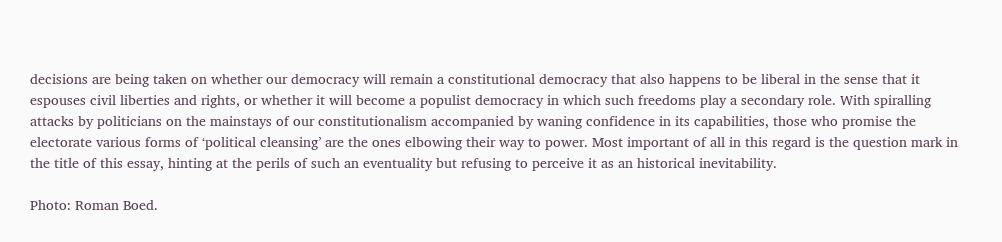decisions are being taken on whether our democracy will remain a constitutional democracy that also happens to be liberal in the sense that it espouses civil liberties and rights, or whether it will become a populist democracy in which such freedoms play a secondary role. With spiralling attacks by politicians on the mainstays of our constitutionalism accompanied by waning confidence in its capabilities, those who promise the electorate various forms of ‘political cleansing’ are the ones elbowing their way to power. Most important of all in this regard is the question mark in the title of this essay, hinting at the perils of such an eventuality but refusing to perceive it as an historical inevitability.

Photo: Roman Boed.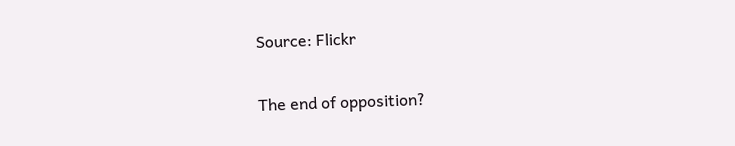Source: Flickr

The end of opposition?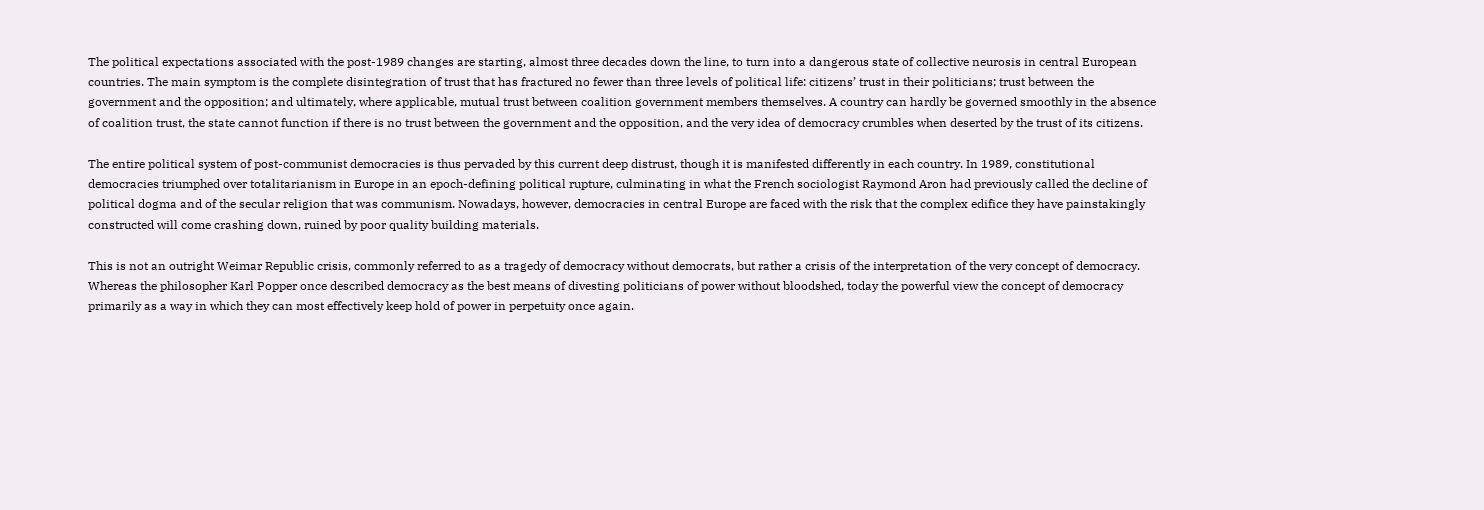The political expectations associated with the post-1989 changes are starting, almost three decades down the line, to turn into a dangerous state of collective neurosis in central European countries. The main symptom is the complete disintegration of trust that has fractured no fewer than three levels of political life: citizens’ trust in their politicians; trust between the government and the opposition; and ultimately, where applicable, mutual trust between coalition government members themselves. A country can hardly be governed smoothly in the absence of coalition trust, the state cannot function if there is no trust between the government and the opposition, and the very idea of democracy crumbles when deserted by the trust of its citizens.

The entire political system of post-communist democracies is thus pervaded by this current deep distrust, though it is manifested differently in each country. In 1989, constitutional democracies triumphed over totalitarianism in Europe in an epoch-defining political rupture, culminating in what the French sociologist Raymond Aron had previously called the decline of political dogma and of the secular religion that was communism. Nowadays, however, democracies in central Europe are faced with the risk that the complex edifice they have painstakingly constructed will come crashing down, ruined by poor quality building materials.

This is not an outright Weimar Republic crisis, commonly referred to as a tragedy of democracy without democrats, but rather a crisis of the interpretation of the very concept of democracy. Whereas the philosopher Karl Popper once described democracy as the best means of divesting politicians of power without bloodshed, today the powerful view the concept of democracy primarily as a way in which they can most effectively keep hold of power in perpetuity once again.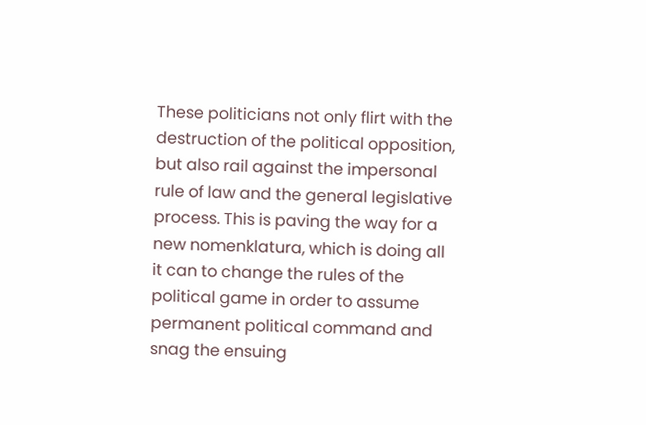These politicians not only flirt with the destruction of the political opposition, but also rail against the impersonal rule of law and the general legislative process. This is paving the way for a new nomenklatura, which is doing all it can to change the rules of the political game in order to assume permanent political command and snag the ensuing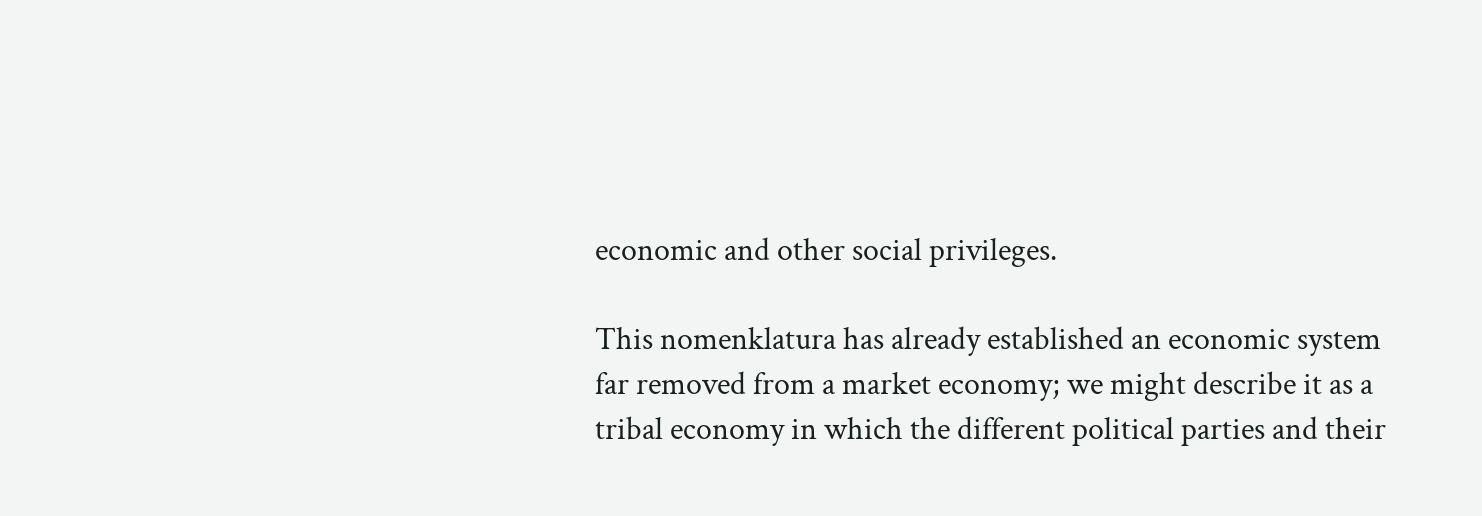economic and other social privileges.

This nomenklatura has already established an economic system far removed from a market economy; we might describe it as a tribal economy in which the different political parties and their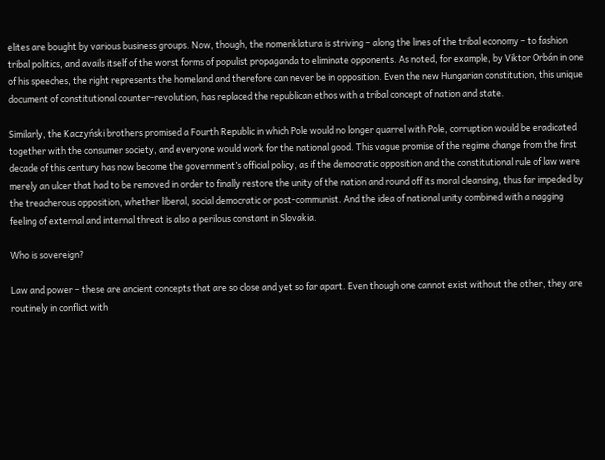elites are bought by various business groups. Now, though, the nomenklatura is striving – along the lines of the tribal economy – to fashion tribal politics, and avails itself of the worst forms of populist propaganda to eliminate opponents. As noted, for example, by Viktor Orbán in one of his speeches, the right represents the homeland and therefore can never be in opposition. Even the new Hungarian constitution, this unique document of constitutional counter-revolution, has replaced the republican ethos with a tribal concept of nation and state.

Similarly, the Kaczyński brothers promised a Fourth Republic in which Pole would no longer quarrel with Pole, corruption would be eradicated together with the consumer society, and everyone would work for the national good. This vague promise of the regime change from the first decade of this century has now become the government’s official policy, as if the democratic opposition and the constitutional rule of law were merely an ulcer that had to be removed in order to finally restore the unity of the nation and round off its moral cleansing, thus far impeded by the treacherous opposition, whether liberal, social democratic or post-communist. And the idea of national unity combined with a nagging feeling of external and internal threat is also a perilous constant in Slovakia.

Who is sovereign?

Law and power – these are ancient concepts that are so close and yet so far apart. Even though one cannot exist without the other, they are routinely in conflict with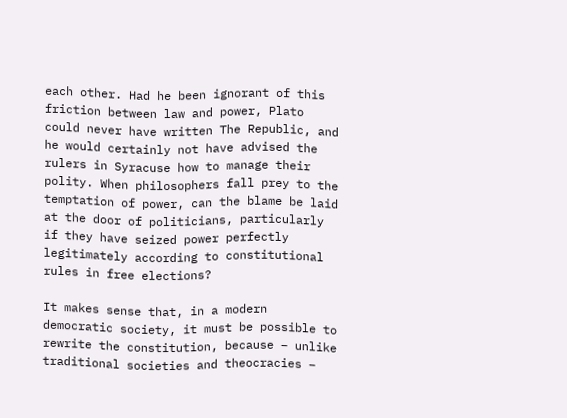each other. Had he been ignorant of this friction between law and power, Plato could never have written The Republic, and he would certainly not have advised the rulers in Syracuse how to manage their polity. When philosophers fall prey to the temptation of power, can the blame be laid at the door of politicians, particularly if they have seized power perfectly legitimately according to constitutional rules in free elections?

It makes sense that, in a modern democratic society, it must be possible to rewrite the constitution, because – unlike traditional societies and theocracies –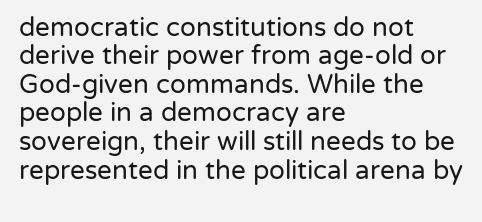democratic constitutions do not derive their power from age-old or God-given commands. While the people in a democracy are sovereign, their will still needs to be represented in the political arena by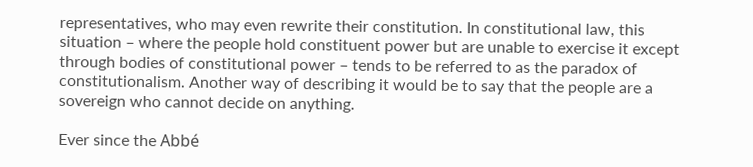representatives, who may even rewrite their constitution. In constitutional law, this situation – where the people hold constituent power but are unable to exercise it except through bodies of constitutional power – tends to be referred to as the paradox of constitutionalism. Another way of describing it would be to say that the people are a sovereign who cannot decide on anything.

Ever since the Abbé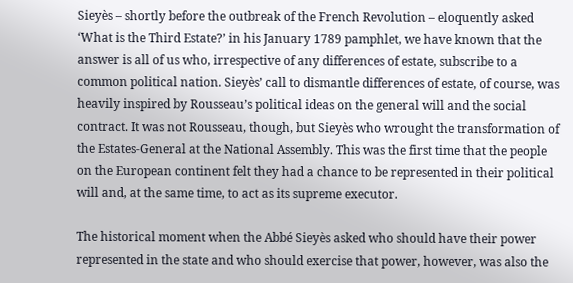Sieyès – shortly before the outbreak of the French Revolution – eloquently asked ‘What is the Third Estate?’ in his January 1789 pamphlet, we have known that the answer is all of us who, irrespective of any differences of estate, subscribe to a common political nation. Sieyès’ call to dismantle differences of estate, of course, was heavily inspired by Rousseau’s political ideas on the general will and the social contract. It was not Rousseau, though, but Sieyès who wrought the transformation of the Estates-General at the National Assembly. This was the first time that the people on the European continent felt they had a chance to be represented in their political will and, at the same time, to act as its supreme executor.

The historical moment when the Abbé Sieyès asked who should have their power represented in the state and who should exercise that power, however, was also the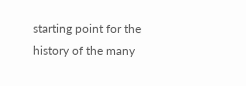starting point for the history of the many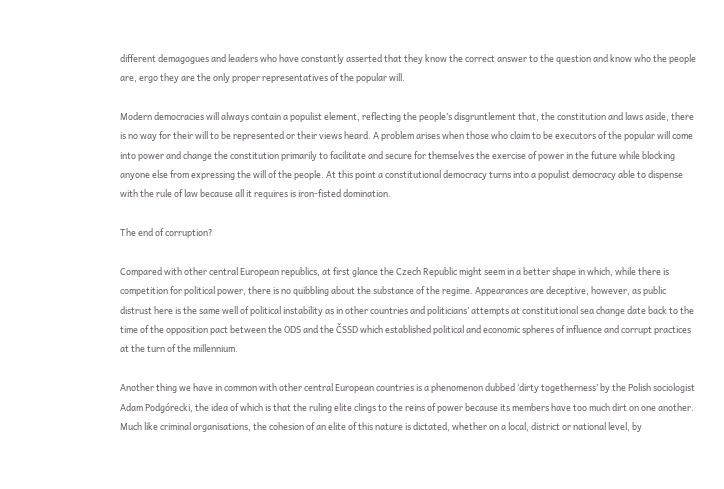different demagogues and leaders who have constantly asserted that they know the correct answer to the question and know who the people are, ergo they are the only proper representatives of the popular will.

Modern democracies will always contain a populist element, reflecting the people’s disgruntlement that, the constitution and laws aside, there is no way for their will to be represented or their views heard. A problem arises when those who claim to be executors of the popular will come into power and change the constitution primarily to facilitate and secure for themselves the exercise of power in the future while blocking anyone else from expressing the will of the people. At this point a constitutional democracy turns into a populist democracy able to dispense with the rule of law because all it requires is iron-fisted domination.

The end of corruption?

Compared with other central European republics, at first glance the Czech Republic might seem in a better shape in which, while there is competition for political power, there is no quibbling about the substance of the regime. Appearances are deceptive, however, as public distrust here is the same well of political instability as in other countries and politicians’ attempts at constitutional sea change date back to the time of the opposition pact between the ODS and the ČSSD which established political and economic spheres of influence and corrupt practices at the turn of the millennium.

Another thing we have in common with other central European countries is a phenomenon dubbed ‘dirty togetherness’ by the Polish sociologist Adam Podgórecki, the idea of which is that the ruling elite clings to the reins of power because its members have too much dirt on one another. Much like criminal organisations, the cohesion of an elite of this nature is dictated, whether on a local, district or national level, by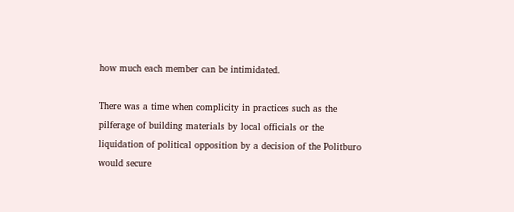how much each member can be intimidated.

There was a time when complicity in practices such as the pilferage of building materials by local officials or the liquidation of political opposition by a decision of the Politburo would secure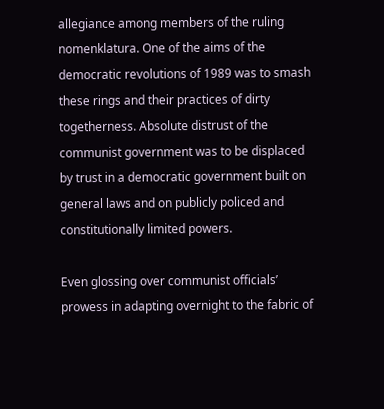allegiance among members of the ruling nomenklatura. One of the aims of the democratic revolutions of 1989 was to smash these rings and their practices of dirty togetherness. Absolute distrust of the communist government was to be displaced by trust in a democratic government built on general laws and on publicly policed and constitutionally limited powers.

Even glossing over communist officials’ prowess in adapting overnight to the fabric of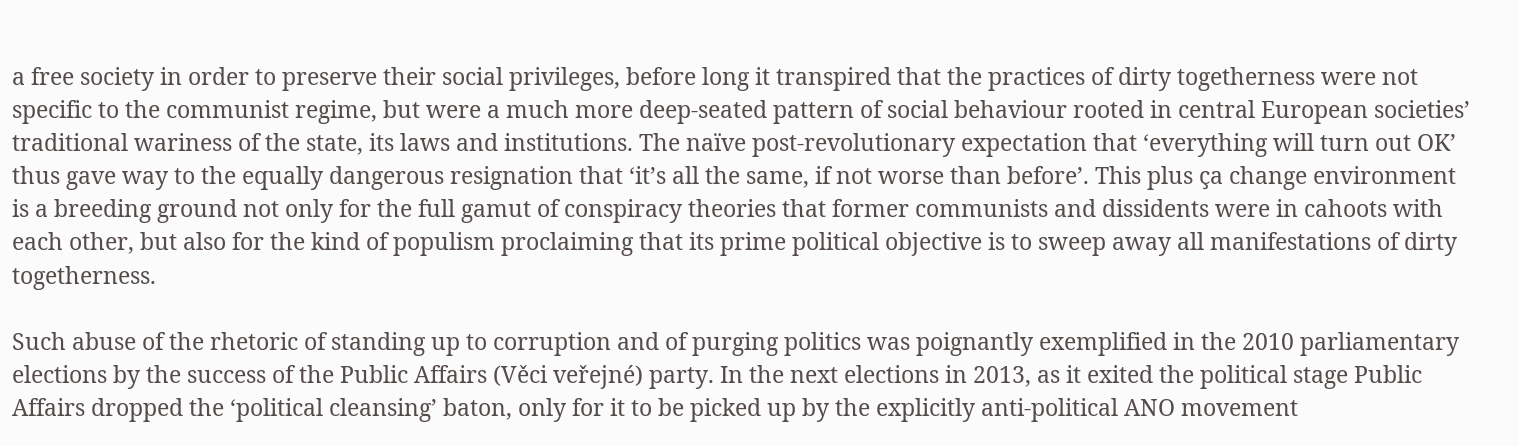a free society in order to preserve their social privileges, before long it transpired that the practices of dirty togetherness were not specific to the communist regime, but were a much more deep-seated pattern of social behaviour rooted in central European societies’ traditional wariness of the state, its laws and institutions. The naïve post-revolutionary expectation that ‘everything will turn out OK’ thus gave way to the equally dangerous resignation that ‘it’s all the same, if not worse than before’. This plus ça change environment is a breeding ground not only for the full gamut of conspiracy theories that former communists and dissidents were in cahoots with each other, but also for the kind of populism proclaiming that its prime political objective is to sweep away all manifestations of dirty togetherness.

Such abuse of the rhetoric of standing up to corruption and of purging politics was poignantly exemplified in the 2010 parliamentary elections by the success of the Public Affairs (Věci veřejné) party. In the next elections in 2013, as it exited the political stage Public Affairs dropped the ‘political cleansing’ baton, only for it to be picked up by the explicitly anti-political ANO movement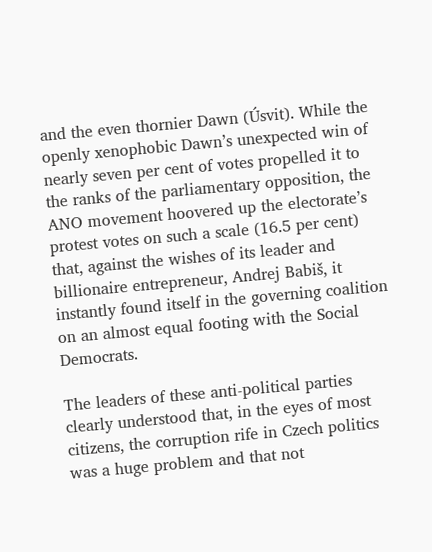and the even thornier Dawn (Úsvit). While the openly xenophobic Dawn’s unexpected win of nearly seven per cent of votes propelled it to the ranks of the parliamentary opposition, the ANO movement hoovered up the electorate’s protest votes on such a scale (16.5 per cent) that, against the wishes of its leader and billionaire entrepreneur, Andrej Babiš, it instantly found itself in the governing coalition on an almost equal footing with the Social Democrats.

The leaders of these anti-political parties clearly understood that, in the eyes of most citizens, the corruption rife in Czech politics was a huge problem and that not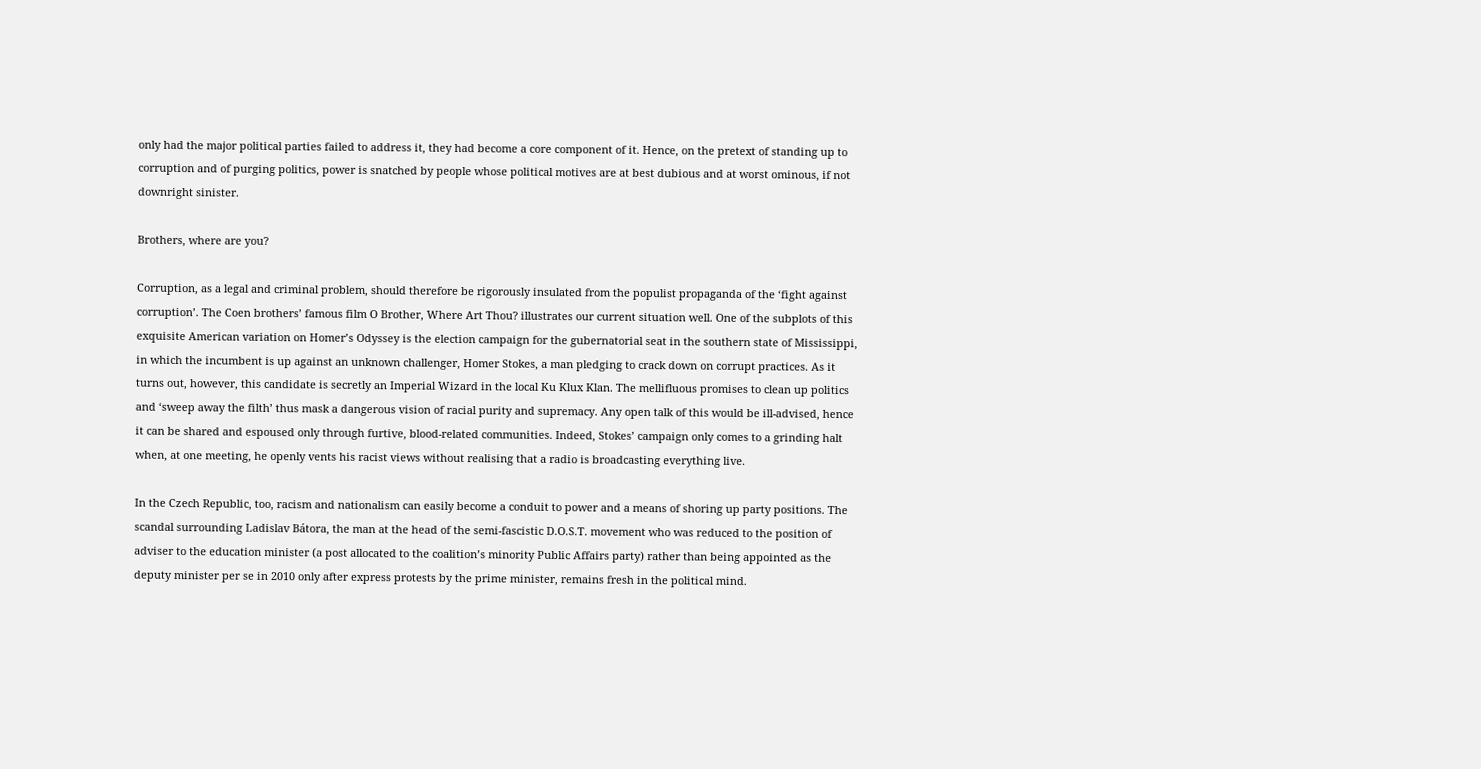only had the major political parties failed to address it, they had become a core component of it. Hence, on the pretext of standing up to corruption and of purging politics, power is snatched by people whose political motives are at best dubious and at worst ominous, if not downright sinister.

Brothers, where are you?

Corruption, as a legal and criminal problem, should therefore be rigorously insulated from the populist propaganda of the ‘fight against corruption’. The Coen brothers’ famous film O Brother, Where Art Thou? illustrates our current situation well. One of the subplots of this exquisite American variation on Homer’s Odyssey is the election campaign for the gubernatorial seat in the southern state of Mississippi, in which the incumbent is up against an unknown challenger, Homer Stokes, a man pledging to crack down on corrupt practices. As it turns out, however, this candidate is secretly an Imperial Wizard in the local Ku Klux Klan. The mellifluous promises to clean up politics and ‘sweep away the filth’ thus mask a dangerous vision of racial purity and supremacy. Any open talk of this would be ill-advised, hence it can be shared and espoused only through furtive, blood-related communities. Indeed, Stokes’ campaign only comes to a grinding halt when, at one meeting, he openly vents his racist views without realising that a radio is broadcasting everything live.

In the Czech Republic, too, racism and nationalism can easily become a conduit to power and a means of shoring up party positions. The scandal surrounding Ladislav Bátora, the man at the head of the semi-fascistic D.O.S.T. movement who was reduced to the position of adviser to the education minister (a post allocated to the coalition’s minority Public Affairs party) rather than being appointed as the deputy minister per se in 2010 only after express protests by the prime minister, remains fresh in the political mind.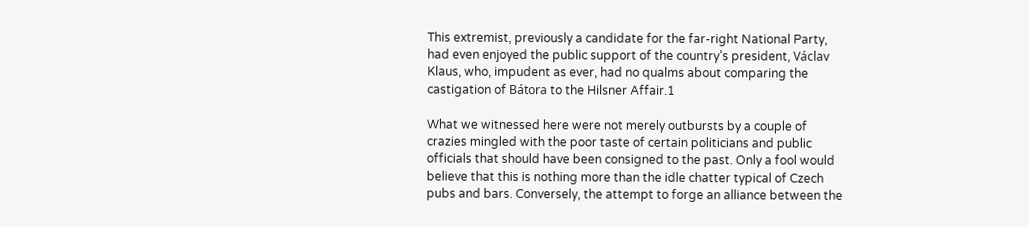This extremist, previously a candidate for the far-right National Party, had even enjoyed the public support of the country’s president, Václav Klaus, who, impudent as ever, had no qualms about comparing the castigation of Bátora to the Hilsner Affair.1

What we witnessed here were not merely outbursts by a couple of crazies mingled with the poor taste of certain politicians and public officials that should have been consigned to the past. Only a fool would believe that this is nothing more than the idle chatter typical of Czech pubs and bars. Conversely, the attempt to forge an alliance between the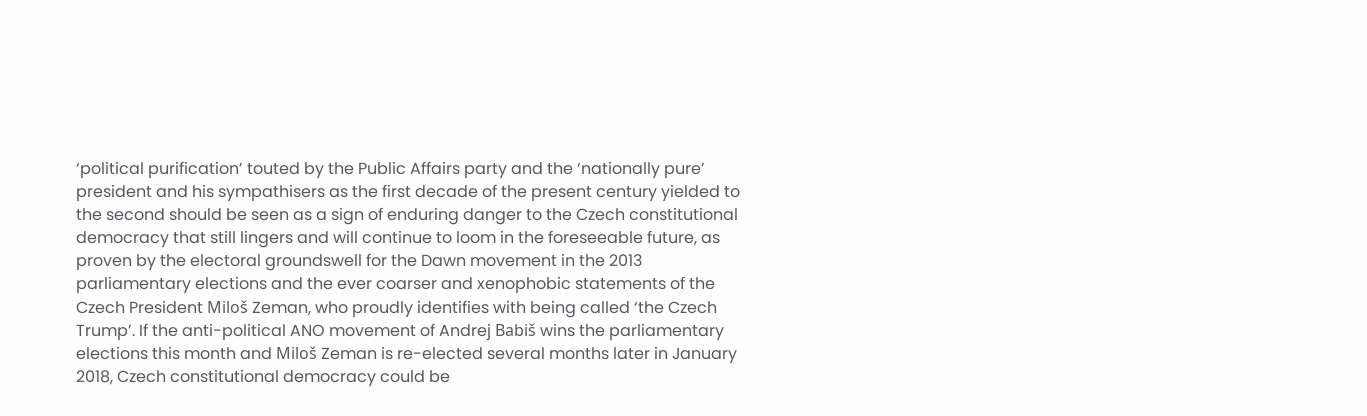‘political purification’ touted by the Public Affairs party and the ‘nationally pure’ president and his sympathisers as the first decade of the present century yielded to the second should be seen as a sign of enduring danger to the Czech constitutional democracy that still lingers and will continue to loom in the foreseeable future, as proven by the electoral groundswell for the Dawn movement in the 2013 parliamentary elections and the ever coarser and xenophobic statements of the Czech President Miloš Zeman, who proudly identifies with being called ‘the Czech Trump’. If the anti-political ANO movement of Andrej Babiš wins the parliamentary elections this month and Miloš Zeman is re-elected several months later in January 2018, Czech constitutional democracy could be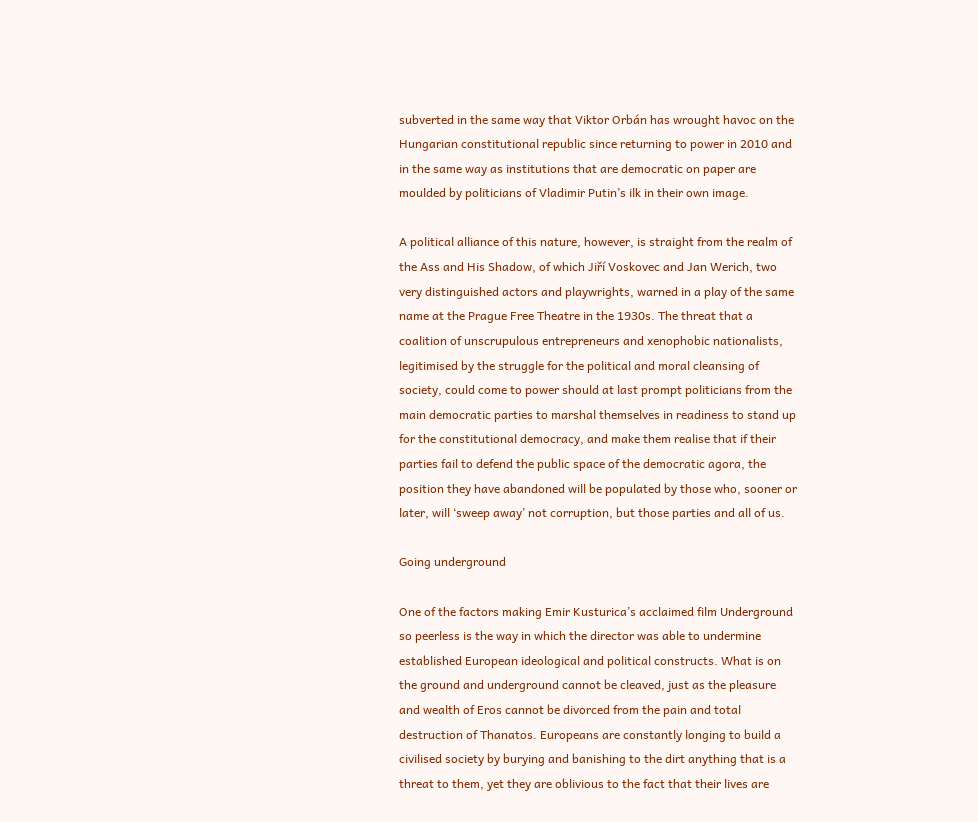subverted in the same way that Viktor Orbán has wrought havoc on the Hungarian constitutional republic since returning to power in 2010 and in the same way as institutions that are democratic on paper are moulded by politicians of Vladimir Putin’s ilk in their own image.

A political alliance of this nature, however, is straight from the realm of the Ass and His Shadow, of which Jiří Voskovec and Jan Werich, two very distinguished actors and playwrights, warned in a play of the same name at the Prague Free Theatre in the 1930s. The threat that a coalition of unscrupulous entrepreneurs and xenophobic nationalists, legitimised by the struggle for the political and moral cleansing of society, could come to power should at last prompt politicians from the main democratic parties to marshal themselves in readiness to stand up for the constitutional democracy, and make them realise that if their parties fail to defend the public space of the democratic agora, the position they have abandoned will be populated by those who, sooner or later, will ‘sweep away’ not corruption, but those parties and all of us.

Going underground

One of the factors making Emir Kusturica’s acclaimed film Underground so peerless is the way in which the director was able to undermine established European ideological and political constructs. What is on the ground and underground cannot be cleaved, just as the pleasure and wealth of Eros cannot be divorced from the pain and total destruction of Thanatos. Europeans are constantly longing to build a civilised society by burying and banishing to the dirt anything that is a threat to them, yet they are oblivious to the fact that their lives are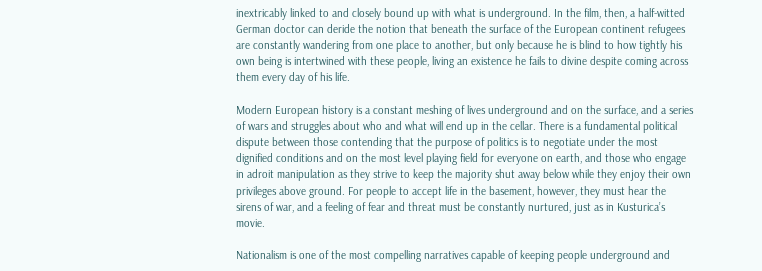inextricably linked to and closely bound up with what is underground. In the film, then, a half-witted German doctor can deride the notion that beneath the surface of the European continent refugees are constantly wandering from one place to another, but only because he is blind to how tightly his own being is intertwined with these people, living an existence he fails to divine despite coming across them every day of his life.

Modern European history is a constant meshing of lives underground and on the surface, and a series of wars and struggles about who and what will end up in the cellar. There is a fundamental political dispute between those contending that the purpose of politics is to negotiate under the most dignified conditions and on the most level playing field for everyone on earth, and those who engage in adroit manipulation as they strive to keep the majority shut away below while they enjoy their own privileges above ground. For people to accept life in the basement, however, they must hear the sirens of war, and a feeling of fear and threat must be constantly nurtured, just as in Kusturica’s movie.

Nationalism is one of the most compelling narratives capable of keeping people underground and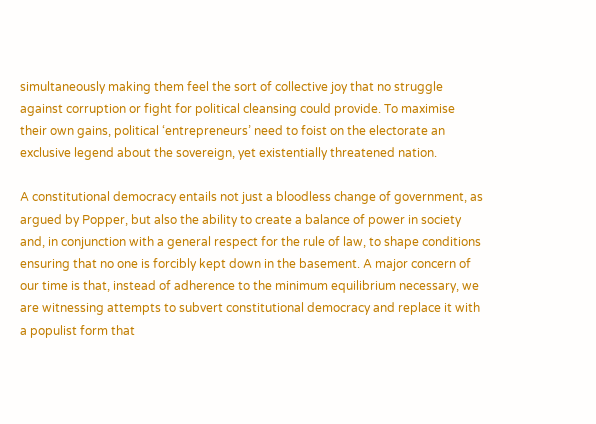simultaneously making them feel the sort of collective joy that no struggle against corruption or fight for political cleansing could provide. To maximise their own gains, political ‘entrepreneurs’ need to foist on the electorate an exclusive legend about the sovereign, yet existentially threatened nation.

A constitutional democracy entails not just a bloodless change of government, as argued by Popper, but also the ability to create a balance of power in society and, in conjunction with a general respect for the rule of law, to shape conditions ensuring that no one is forcibly kept down in the basement. A major concern of our time is that, instead of adherence to the minimum equilibrium necessary, we are witnessing attempts to subvert constitutional democracy and replace it with a populist form that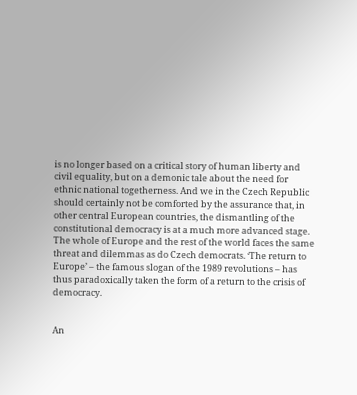is no longer based on a critical story of human liberty and civil equality, but on a demonic tale about the need for ethnic national togetherness. And we in the Czech Republic should certainly not be comforted by the assurance that, in other central European countries, the dismantling of the constitutional democracy is at a much more advanced stage. The whole of Europe and the rest of the world faces the same threat and dilemmas as do Czech democrats. ‘The return to Europe’ – the famous slogan of the 1989 revolutions – has thus paradoxically taken the form of a return to the crisis of democracy.


An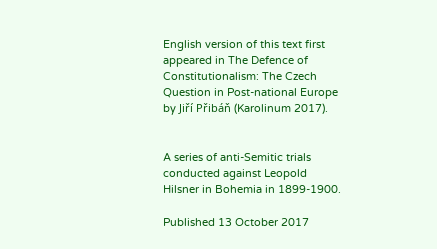English version of this text first appeared in The Defence of Constitutionalism: The Czech Question in Post-national Europe by Jiří Přibáň (Karolinum 2017).


A series of anti-Semitic trials conducted against Leopold Hilsner in Bohemia in 1899-1900.

Published 13 October 2017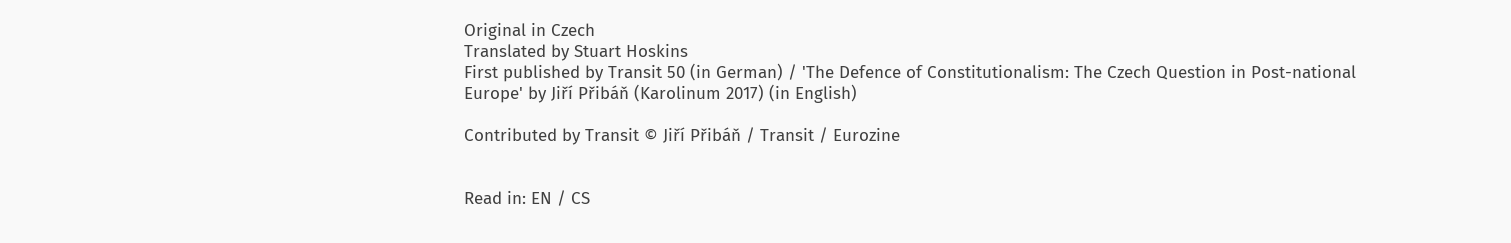Original in Czech
Translated by Stuart Hoskins
First published by Transit 50 (in German) / 'The Defence of Constitutionalism: The Czech Question in Post-national Europe' by Jiří Přibáň (Karolinum 2017) (in English)

Contributed by Transit © Jiří Přibáň / Transit / Eurozine


Read in: EN / CS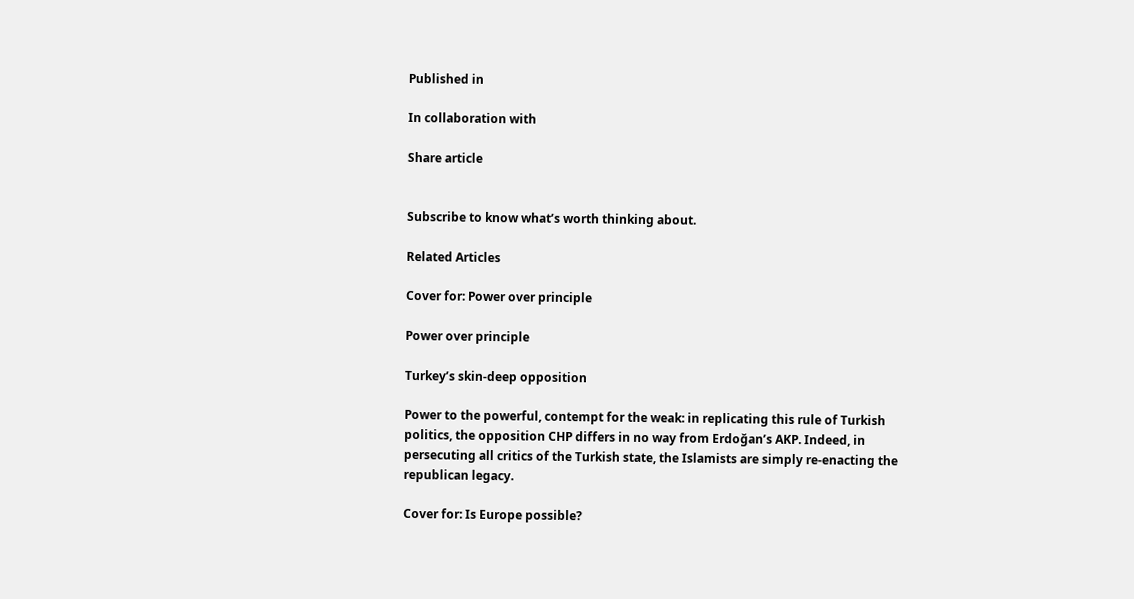Published in

In collaboration with

Share article


Subscribe to know what’s worth thinking about.

Related Articles

Cover for: Power over principle

Power over principle

Turkey’s skin-deep opposition

Power to the powerful, contempt for the weak: in replicating this rule of Turkish politics, the opposition CHP differs in no way from Erdoğan’s AKP. Indeed, in persecuting all critics of the Turkish state, the Islamists are simply re-enacting the republican legacy.

Cover for: Is Europe possible?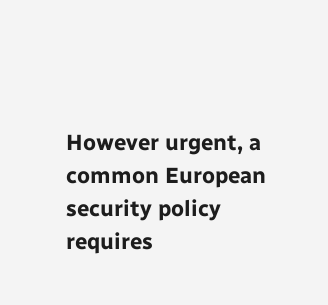However urgent, a common European security policy requires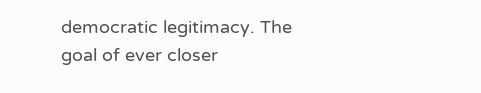democratic legitimacy. The goal of ever closer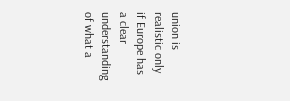union is realistic only if Europe has a clear understanding of what a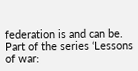federation is and can be. Part of the series ‘Lessons of war: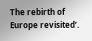The rebirth of Europe revisited’.